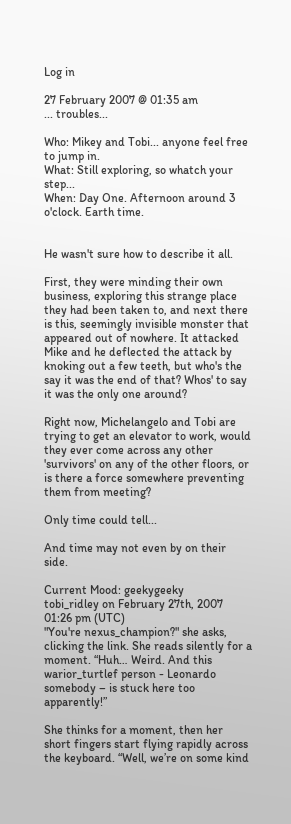Log in

27 February 2007 @ 01:35 am
... troubles...

Who: Mikey and Tobi... anyone feel free to jump in.
What: Still exploring, so whatch your step...
When: Day One. Afternoon around 3 o'clock. Earth time.


He wasn't sure how to describe it all.

First, they were minding their own business, exploring this strange place they had been taken to, and next there is this, seemingly invisible monster that appeared out of nowhere. It attacked Mike and he deflected the attack by knoking out a few teeth, but who's the say it was the end of that? Whos' to say it was the only one around?

Right now, Michelangelo and Tobi are trying to get an elevator to work, would they ever come across any other 'survivors' on any of the other floors, or is there a force somewhere preventing them from meeting?

Only time could tell...

And time may not even by on their side.

Current Mood: geekygeeky
tobi_ridley on February 27th, 2007 01:26 pm (UTC)
"You're nexus_champion?" she asks, clicking the link. She reads silently for a moment. “Huh… Weird. And this warior_turtlef person - Leonardo somebody – is stuck here too apparently!”

She thinks for a moment, then her short fingers start flying rapidly across the keyboard. “Well, we’re on some kind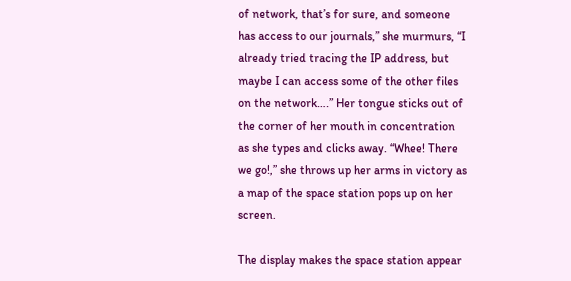of network, that’s for sure, and someone has access to our journals,” she murmurs, “I already tried tracing the IP address, but maybe I can access some of the other files on the network….” Her tongue sticks out of the corner of her mouth in concentration as she types and clicks away. “Whee! There we go!,” she throws up her arms in victory as a map of the space station pops up on her screen.

The display makes the space station appear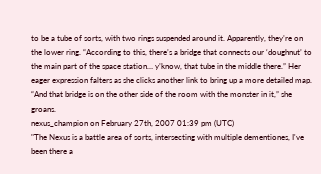to be a tube of sorts, with two rings suspended around it. Apparently, they’re on the lower ring. “According to this, there’s a bridge that connects our ‘doughnut’ to the main part of the space station… y’know, that tube in the middle there.” Her eager expression falters as she clicks another link to bring up a more detailed map. “And that bridge is on the other side of the room with the monster in it,” she groans.
nexus_champion on February 27th, 2007 01:39 pm (UTC)
"The Nexus is a battle area of sorts, intersecting with multiple dementiones, I've been there a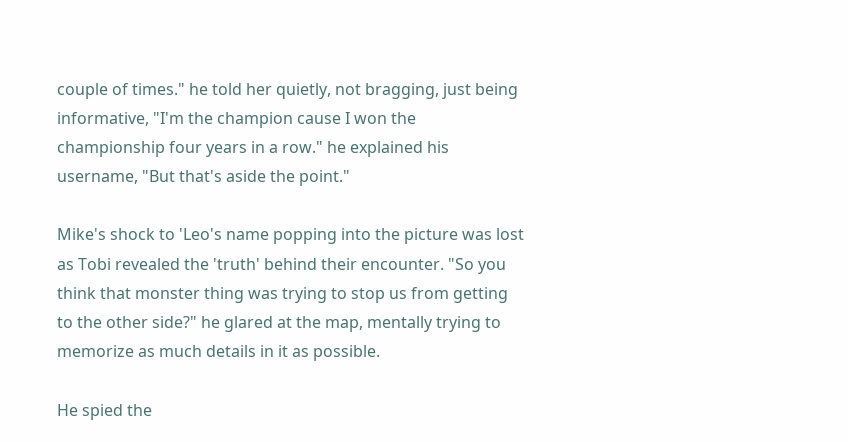couple of times." he told her quietly, not bragging, just being informative, "I'm the champion cause I won the championship four years in a row." he explained his username, "But that's aside the point."

Mike's shock to 'Leo's name popping into the picture was lost as Tobi revealed the 'truth' behind their encounter. "So you think that monster thing was trying to stop us from getting to the other side?" he glared at the map, mentally trying to memorize as much details in it as possible.

He spied the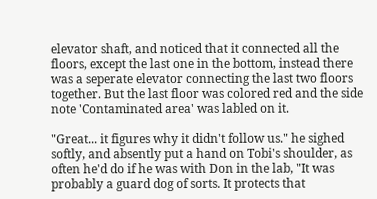elevator shaft, and noticed that it connected all the floors, except the last one in the bottom, instead there was a seperate elevator connecting the last two floors together. But the last floor was colored red and the side note 'Contaminated area' was labled on it.

"Great... it figures why it didn't follow us." he sighed softly, and absently put a hand on Tobi's shoulder, as often he'd do if he was with Don in the lab, "It was probably a guard dog of sorts. It protects that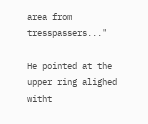area from tresspassers..."

He pointed at the upper ring alighed witht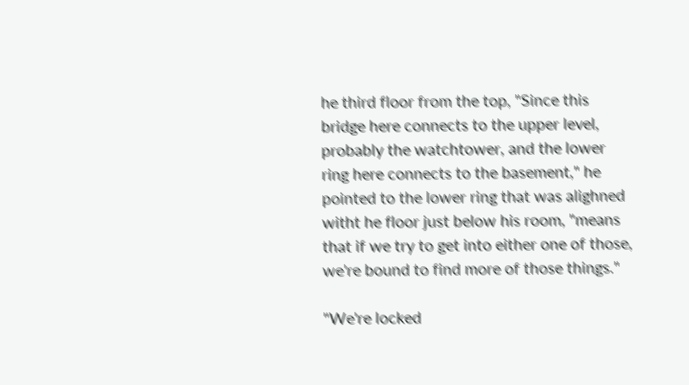he third floor from the top, "Since this bridge here connects to the upper level, probably the watchtower, and the lower ring here connects to the basement," he pointed to the lower ring that was alighned witht he floor just below his room, "means that if we try to get into either one of those, we're bound to find more of those things."

"We're locked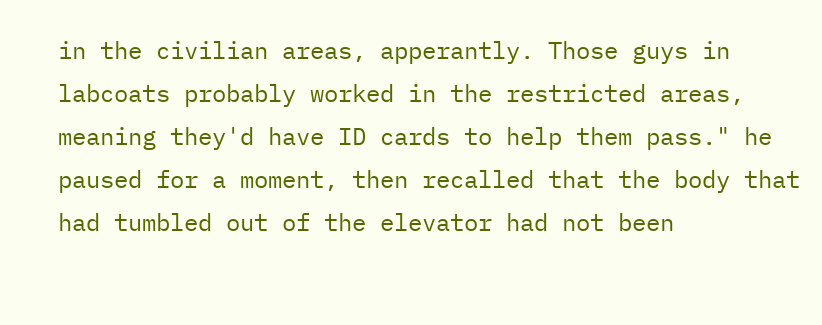in the civilian areas, apperantly. Those guys in labcoats probably worked in the restricted areas, meaning they'd have ID cards to help them pass." he paused for a moment, then recalled that the body that had tumbled out of the elevator had not been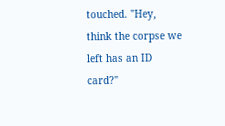touched. "Hey, think the corpse we left has an ID card?"